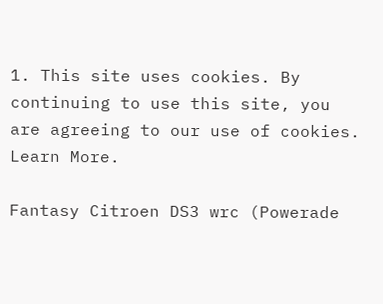1. This site uses cookies. By continuing to use this site, you are agreeing to our use of cookies. Learn More.

Fantasy Citroen DS3 wrc (Powerade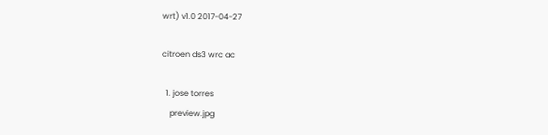wrt) v1.0 2017-04-27

citroen ds3 wrc ac

  1. jose torres
    preview.jpg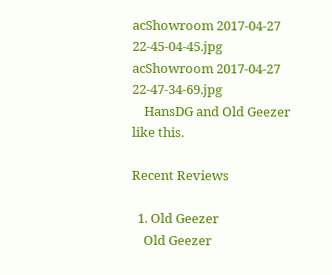acShowroom 2017-04-27 22-45-04-45.jpg acShowroom 2017-04-27 22-47-34-69.jpg
    HansDG and Old Geezer like this.

Recent Reviews

  1. Old Geezer
    Old Geezer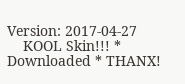Version: 2017-04-27
    KOOL Skin!!! * Downloaded * THANX!